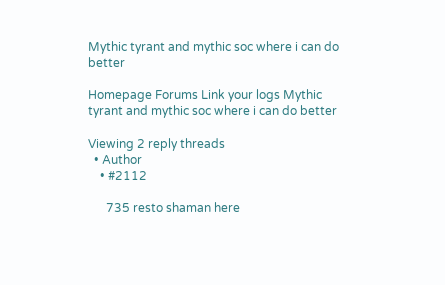Mythic tyrant and mythic soc where i can do better

Homepage Forums Link your logs Mythic tyrant and mythic soc where i can do better

Viewing 2 reply threads
  • Author
    • #2112

      735 resto shaman here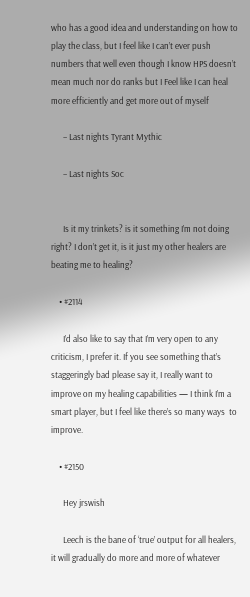who has a good idea and understanding on how to play the class, but I feel like I can’t ever push numbers that well even though I know HPS doesn’t mean much nor do ranks but I Feel like I can heal more efficiently and get more out of myself

      – Last nights Tyrant Mythic

      – Last nights Soc


      Is it my trinkets? is it something I’m not doing right? I don’t get it, is it just my other healers are beating me to healing?

    • #2114

      I’d also like to say that I’m very open to any criticism, I prefer it. If you see something that’s staggeringly bad please say it, I really want to improve on my healing capabilities — I think I’m a smart player, but I feel like there’s so many ways  to improve.

    • #2150

      Hey jrswish

      Leech is the bane of ‘true’ output for all healers, it will gradually do more and more of whatever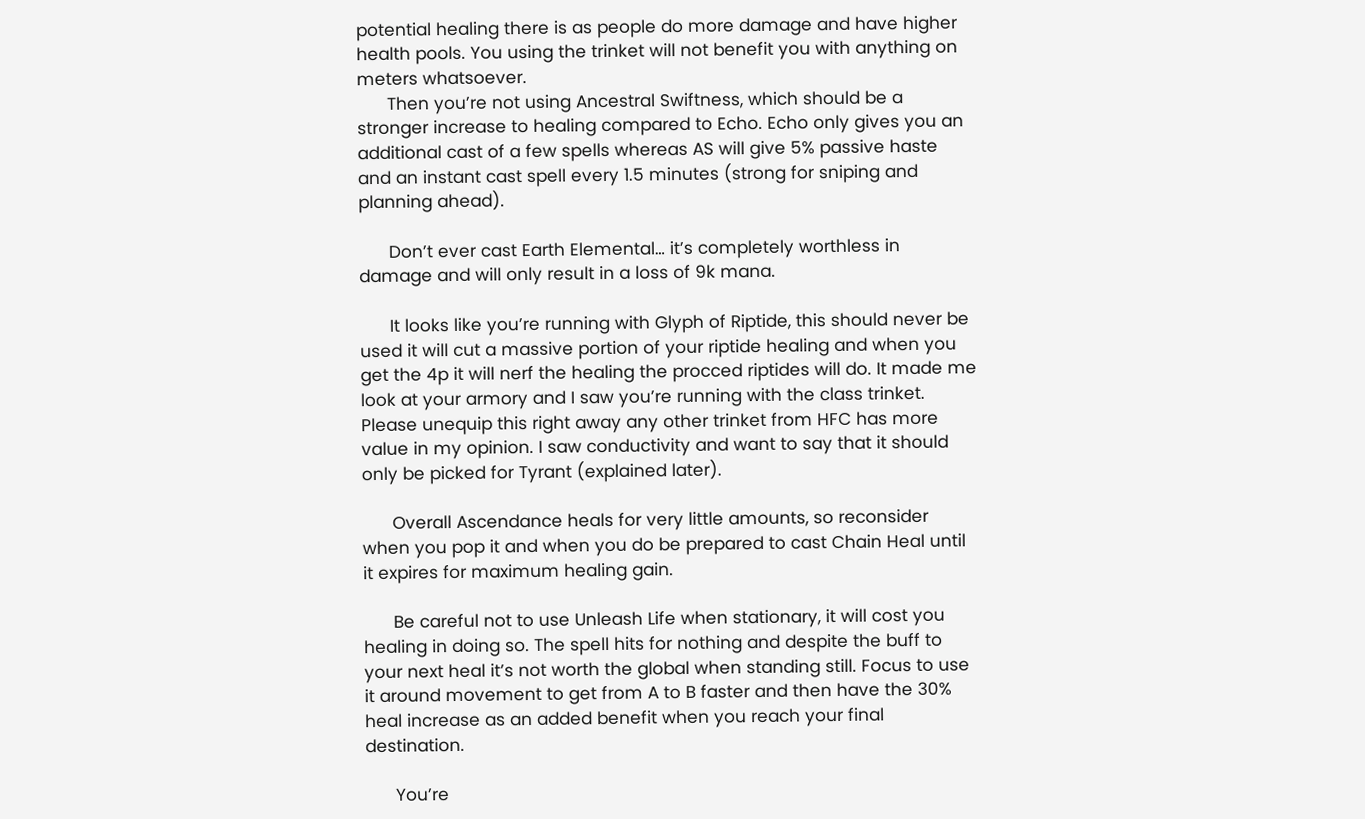potential healing there is as people do more damage and have higher health pools. You using the trinket will not benefit you with anything on meters whatsoever.
      Then you’re not using Ancestral Swiftness, which should be a stronger increase to healing compared to Echo. Echo only gives you an additional cast of a few spells whereas AS will give 5% passive haste and an instant cast spell every 1.5 minutes (strong for sniping and planning ahead).

      Don’t ever cast Earth Elemental… it’s completely worthless in damage and will only result in a loss of 9k mana.

      It looks like you’re running with Glyph of Riptide, this should never be used it will cut a massive portion of your riptide healing and when you get the 4p it will nerf the healing the procced riptides will do. It made me look at your armory and I saw you’re running with the class trinket. Please unequip this right away any other trinket from HFC has more value in my opinion. I saw conductivity and want to say that it should only be picked for Tyrant (explained later).

      Overall Ascendance heals for very little amounts, so reconsider when you pop it and when you do be prepared to cast Chain Heal until it expires for maximum healing gain.

      Be careful not to use Unleash Life when stationary, it will cost you healing in doing so. The spell hits for nothing and despite the buff to your next heal it’s not worth the global when standing still. Focus to use it around movement to get from A to B faster and then have the 30% heal increase as an added benefit when you reach your final destination.

      You’re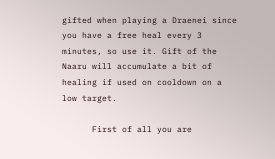gifted when playing a Draenei since you have a free heal every 3 minutes, so use it. Gift of the Naaru will accumulate a bit of healing if used on cooldown on a low target.

      First of all you are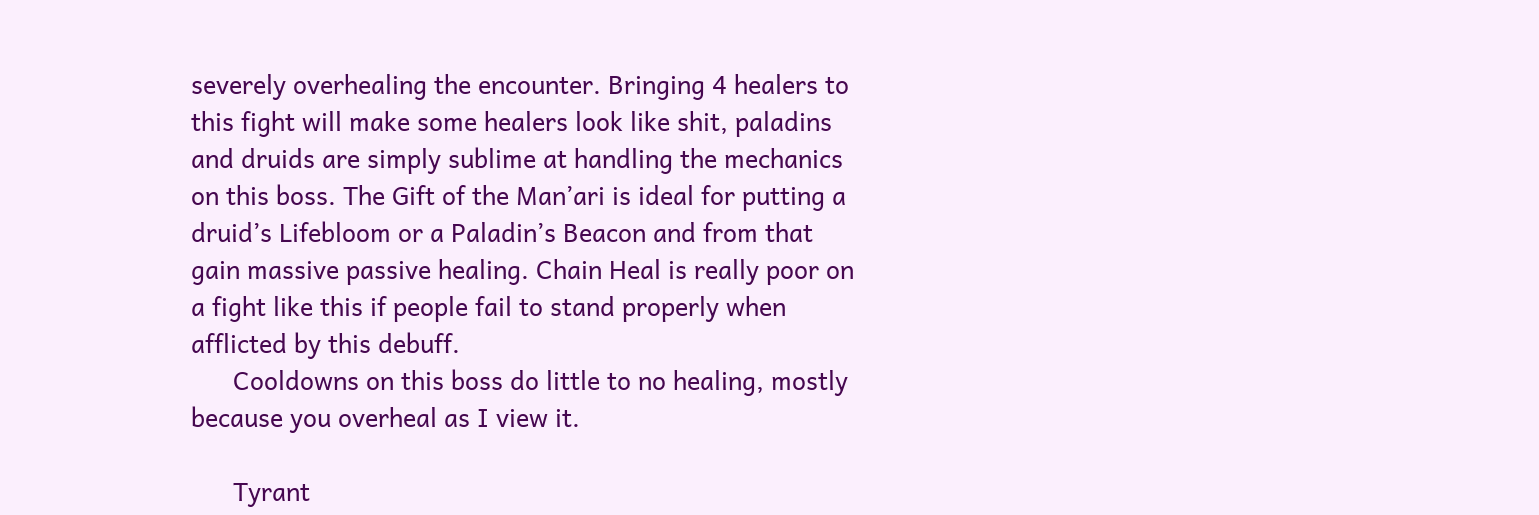severely overhealing the encounter. Bringing 4 healers to this fight will make some healers look like shit, paladins and druids are simply sublime at handling the mechanics on this boss. The Gift of the Man’ari is ideal for putting a druid’s Lifebloom or a Paladin’s Beacon and from that gain massive passive healing. Chain Heal is really poor on a fight like this if people fail to stand properly when afflicted by this debuff.
      Cooldowns on this boss do little to no healing, mostly because you overheal as I view it.

      Tyrant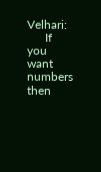Velhari:
      If you want numbers then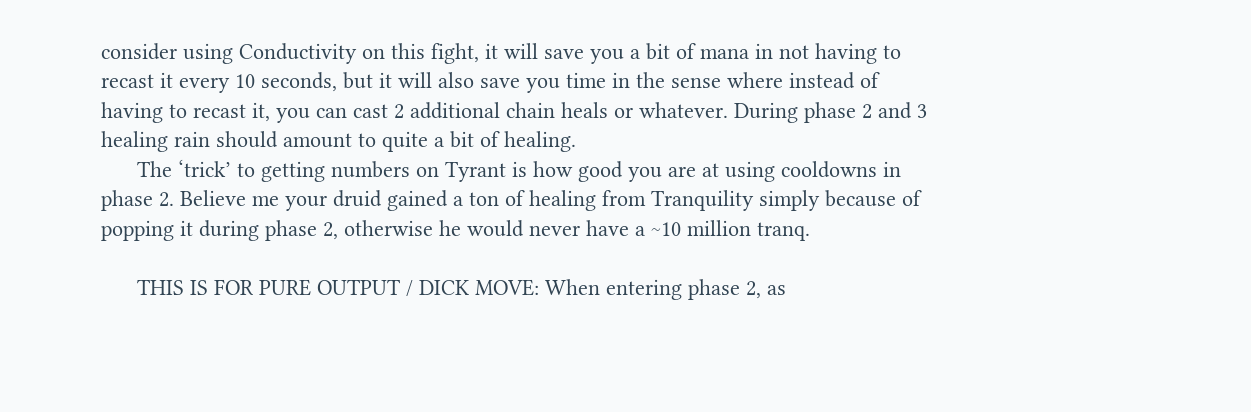consider using Conductivity on this fight, it will save you a bit of mana in not having to recast it every 10 seconds, but it will also save you time in the sense where instead of having to recast it, you can cast 2 additional chain heals or whatever. During phase 2 and 3 healing rain should amount to quite a bit of healing.
      The ‘trick’ to getting numbers on Tyrant is how good you are at using cooldowns in phase 2. Believe me your druid gained a ton of healing from Tranquility simply because of popping it during phase 2, otherwise he would never have a ~10 million tranq.

      THIS IS FOR PURE OUTPUT / DICK MOVE: When entering phase 2, as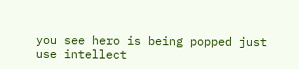you see hero is being popped just use intellect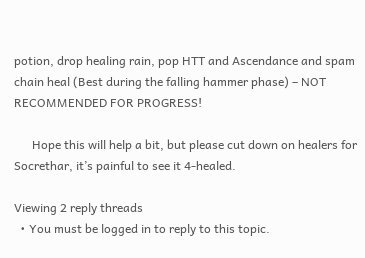potion, drop healing rain, pop HTT and Ascendance and spam chain heal (Best during the falling hammer phase) – NOT RECOMMENDED FOR PROGRESS!

      Hope this will help a bit, but please cut down on healers for Socrethar, it’s painful to see it 4-healed.

Viewing 2 reply threads
  • You must be logged in to reply to this topic.